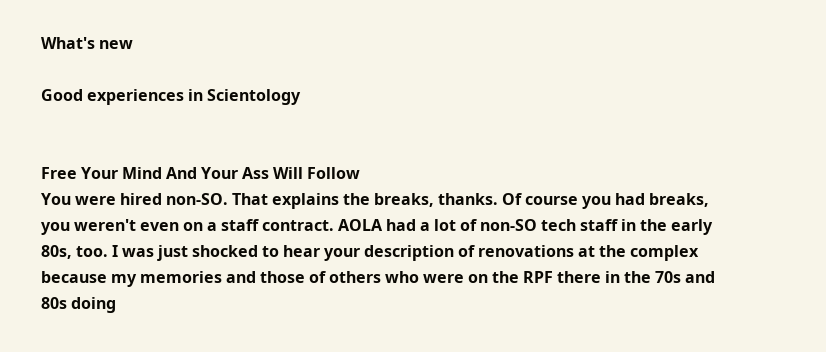What's new

Good experiences in Scientology


Free Your Mind And Your Ass Will Follow
You were hired non-SO. That explains the breaks, thanks. Of course you had breaks, you weren't even on a staff contract. AOLA had a lot of non-SO tech staff in the early 80s, too. I was just shocked to hear your description of renovations at the complex because my memories and those of others who were on the RPF there in the 70s and 80s doing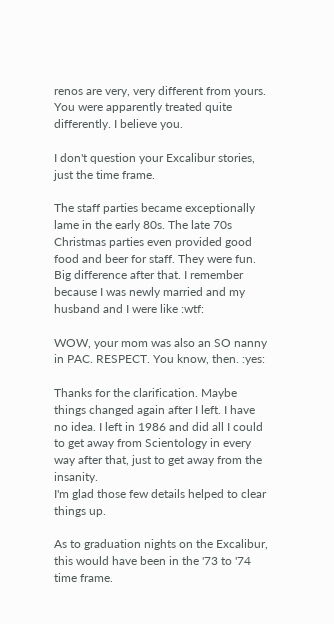renos are very, very different from yours. You were apparently treated quite differently. I believe you.

I don't question your Excalibur stories, just the time frame.

The staff parties became exceptionally lame in the early 80s. The late 70s Christmas parties even provided good food and beer for staff. They were fun. Big difference after that. I remember because I was newly married and my husband and I were like :wtf:

WOW, your mom was also an SO nanny in PAC. RESPECT. You know, then. :yes:

Thanks for the clarification. Maybe things changed again after I left. I have no idea. I left in 1986 and did all I could to get away from Scientology in every way after that, just to get away from the insanity.
I'm glad those few details helped to clear things up.

As to graduation nights on the Excalibur, this would have been in the '73 to '74 time frame.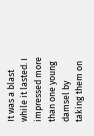It was a blast while it lasted. I impressed more than one young damsel by taking them on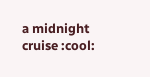a midnight cruise :cool: